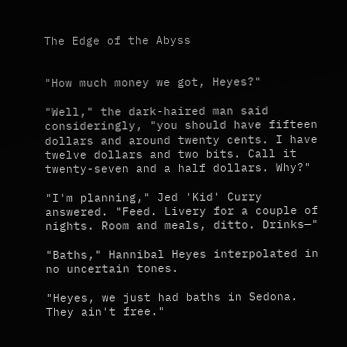The Edge of the Abyss


"How much money we got, Heyes?"

"Well," the dark-haired man said consideringly, "you should have fifteen dollars and around twenty cents. I have twelve dollars and two bits. Call it twenty-seven and a half dollars. Why?"

"I'm planning," Jed 'Kid' Curry answered. "Feed. Livery for a couple of nights. Room and meals, ditto. Drinks—"

"Baths," Hannibal Heyes interpolated in no uncertain tones.

"Heyes, we just had baths in Sedona. They ain't free."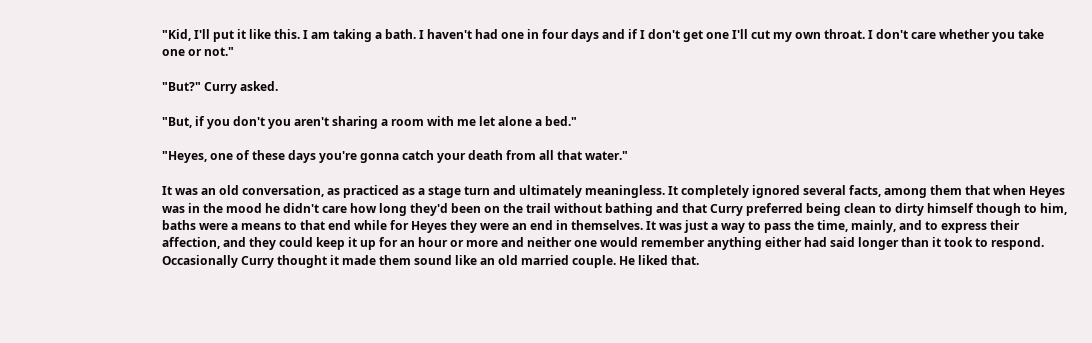"Kid, I'll put it like this. I am taking a bath. I haven't had one in four days and if I don't get one I'll cut my own throat. I don't care whether you take one or not."

"But?" Curry asked.

"But, if you don't you aren't sharing a room with me let alone a bed."

"Heyes, one of these days you're gonna catch your death from all that water."

It was an old conversation, as practiced as a stage turn and ultimately meaningless. It completely ignored several facts, among them that when Heyes was in the mood he didn't care how long they'd been on the trail without bathing and that Curry preferred being clean to dirty himself though to him, baths were a means to that end while for Heyes they were an end in themselves. It was just a way to pass the time, mainly, and to express their affection, and they could keep it up for an hour or more and neither one would remember anything either had said longer than it took to respond. Occasionally Curry thought it made them sound like an old married couple. He liked that.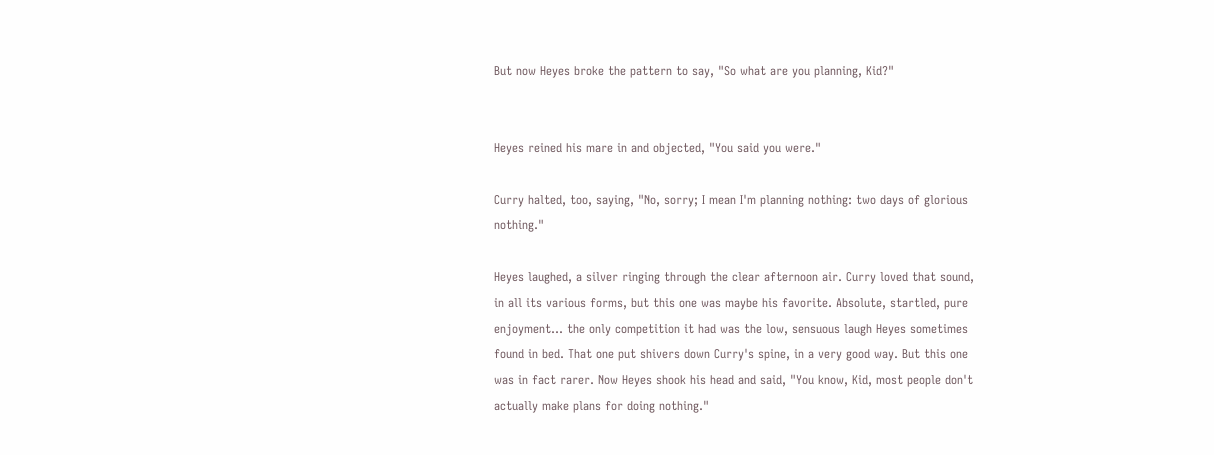But now Heyes broke the pattern to say, "So what are you planning, Kid?"


Heyes reined his mare in and objected, "You said you were."

Curry halted, too, saying, "No, sorry; I mean I'm planning nothing: two days of glorious nothing."

Heyes laughed, a silver ringing through the clear afternoon air. Curry loved that sound, in all its various forms, but this one was maybe his favorite. Absolute, startled, pure enjoyment... the only competition it had was the low, sensuous laugh Heyes sometimes found in bed. That one put shivers down Curry's spine, in a very good way. But this one was in fact rarer. Now Heyes shook his head and said, "You know, Kid, most people don't actually make plans for doing nothing."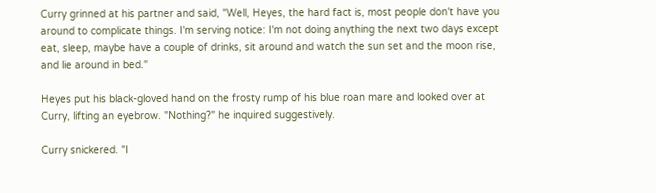Curry grinned at his partner and said, "Well, Heyes, the hard fact is, most people don't have you around to complicate things. I'm serving notice: I'm not doing anything the next two days except eat, sleep, maybe have a couple of drinks, sit around and watch the sun set and the moon rise, and lie around in bed."

Heyes put his black-gloved hand on the frosty rump of his blue roan mare and looked over at Curry, lifting an eyebrow. "Nothing?" he inquired suggestively.

Curry snickered. "I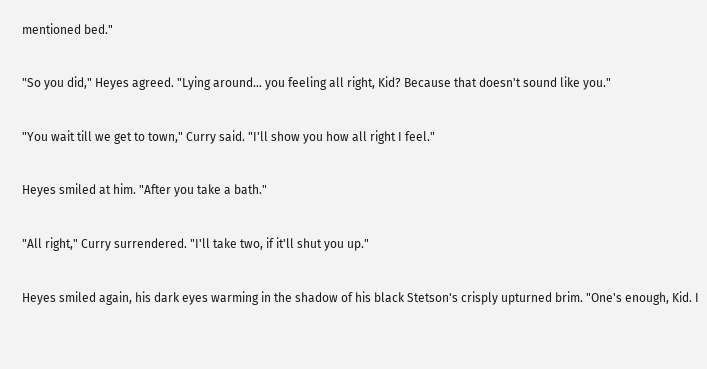mentioned bed."

"So you did," Heyes agreed. "Lying around... you feeling all right, Kid? Because that doesn't sound like you."

"You wait till we get to town," Curry said. "I'll show you how all right I feel."

Heyes smiled at him. "After you take a bath."

"All right," Curry surrendered. "I'll take two, if it'll shut you up."

Heyes smiled again, his dark eyes warming in the shadow of his black Stetson's crisply upturned brim. "One's enough, Kid. I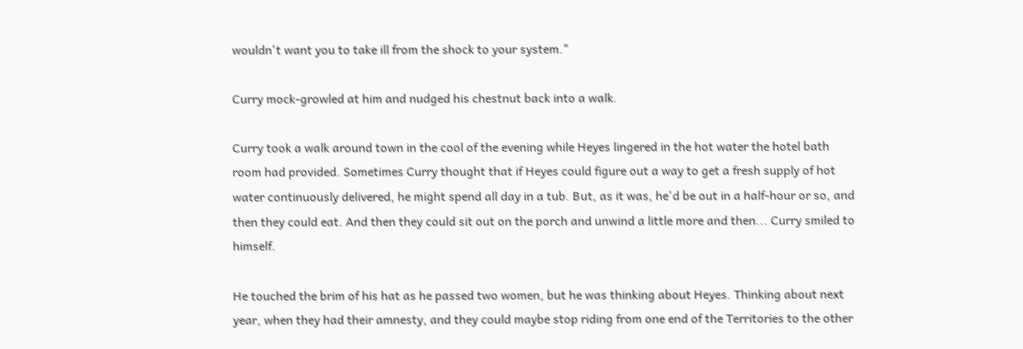wouldn't want you to take ill from the shock to your system."

Curry mock-growled at him and nudged his chestnut back into a walk.

Curry took a walk around town in the cool of the evening while Heyes lingered in the hot water the hotel bath room had provided. Sometimes Curry thought that if Heyes could figure out a way to get a fresh supply of hot water continuously delivered, he might spend all day in a tub. But, as it was, he'd be out in a half-hour or so, and then they could eat. And then they could sit out on the porch and unwind a little more and then... Curry smiled to himself.

He touched the brim of his hat as he passed two women, but he was thinking about Heyes. Thinking about next year, when they had their amnesty, and they could maybe stop riding from one end of the Territories to the other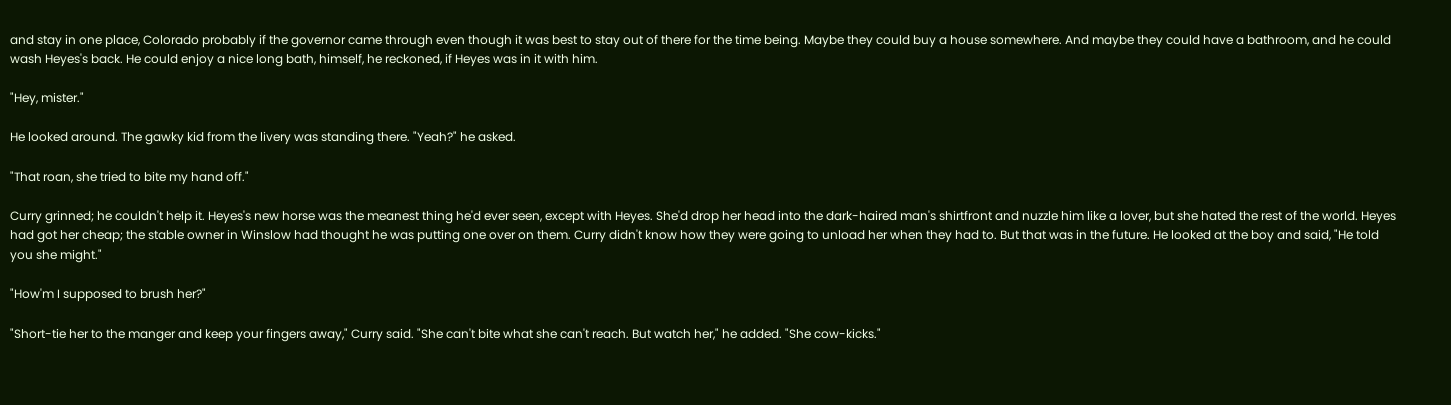and stay in one place, Colorado probably if the governor came through even though it was best to stay out of there for the time being. Maybe they could buy a house somewhere. And maybe they could have a bathroom, and he could wash Heyes's back. He could enjoy a nice long bath, himself, he reckoned, if Heyes was in it with him.

"Hey, mister."

He looked around. The gawky kid from the livery was standing there. "Yeah?" he asked.

"That roan, she tried to bite my hand off."

Curry grinned; he couldn't help it. Heyes's new horse was the meanest thing he'd ever seen, except with Heyes. She'd drop her head into the dark-haired man's shirtfront and nuzzle him like a lover, but she hated the rest of the world. Heyes had got her cheap; the stable owner in Winslow had thought he was putting one over on them. Curry didn't know how they were going to unload her when they had to. But that was in the future. He looked at the boy and said, "He told you she might."

"How'm I supposed to brush her?"

"Short-tie her to the manger and keep your fingers away," Curry said. "She can't bite what she can't reach. But watch her," he added. "She cow-kicks."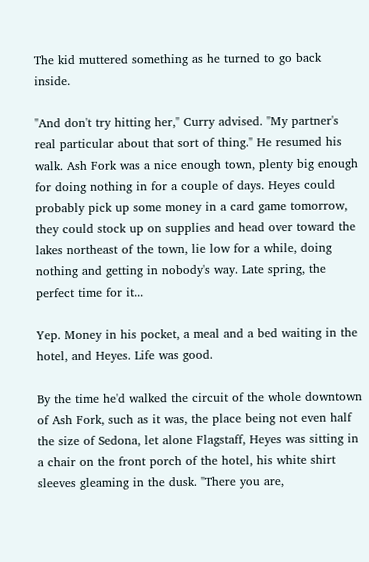The kid muttered something as he turned to go back inside.

"And don't try hitting her," Curry advised. "My partner's real particular about that sort of thing." He resumed his walk. Ash Fork was a nice enough town, plenty big enough for doing nothing in for a couple of days. Heyes could probably pick up some money in a card game tomorrow, they could stock up on supplies and head over toward the lakes northeast of the town, lie low for a while, doing nothing and getting in nobody's way. Late spring, the perfect time for it...

Yep. Money in his pocket, a meal and a bed waiting in the hotel, and Heyes. Life was good.

By the time he'd walked the circuit of the whole downtown of Ash Fork, such as it was, the place being not even half the size of Sedona, let alone Flagstaff, Heyes was sitting in a chair on the front porch of the hotel, his white shirt sleeves gleaming in the dusk. "There you are,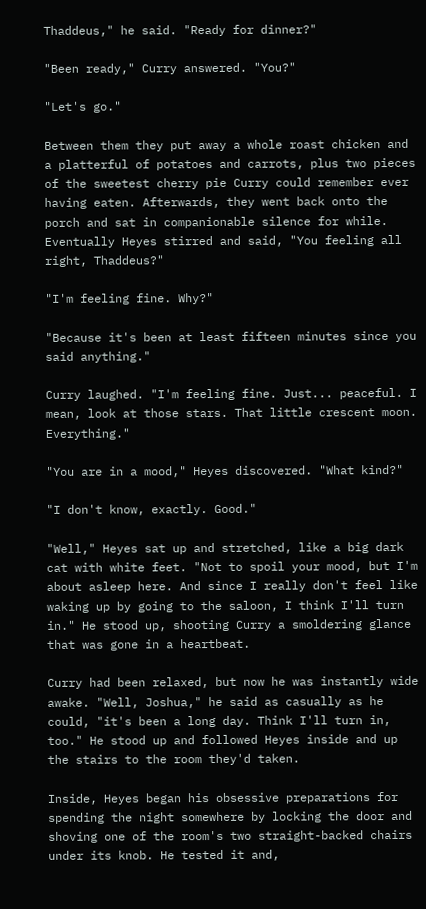Thaddeus," he said. "Ready for dinner?"

"Been ready," Curry answered. "You?"

"Let's go."

Between them they put away a whole roast chicken and a platterful of potatoes and carrots, plus two pieces of the sweetest cherry pie Curry could remember ever having eaten. Afterwards, they went back onto the porch and sat in companionable silence for while. Eventually Heyes stirred and said, "You feeling all right, Thaddeus?"

"I'm feeling fine. Why?"

"Because it's been at least fifteen minutes since you said anything."

Curry laughed. "I'm feeling fine. Just... peaceful. I mean, look at those stars. That little crescent moon. Everything."

"You are in a mood," Heyes discovered. "What kind?"

"I don't know, exactly. Good."

"Well," Heyes sat up and stretched, like a big dark cat with white feet. "Not to spoil your mood, but I'm about asleep here. And since I really don't feel like waking up by going to the saloon, I think I'll turn in." He stood up, shooting Curry a smoldering glance that was gone in a heartbeat.

Curry had been relaxed, but now he was instantly wide awake. "Well, Joshua," he said as casually as he could, "it's been a long day. Think I'll turn in, too." He stood up and followed Heyes inside and up the stairs to the room they'd taken.

Inside, Heyes began his obsessive preparations for spending the night somewhere by locking the door and shoving one of the room's two straight-backed chairs under its knob. He tested it and,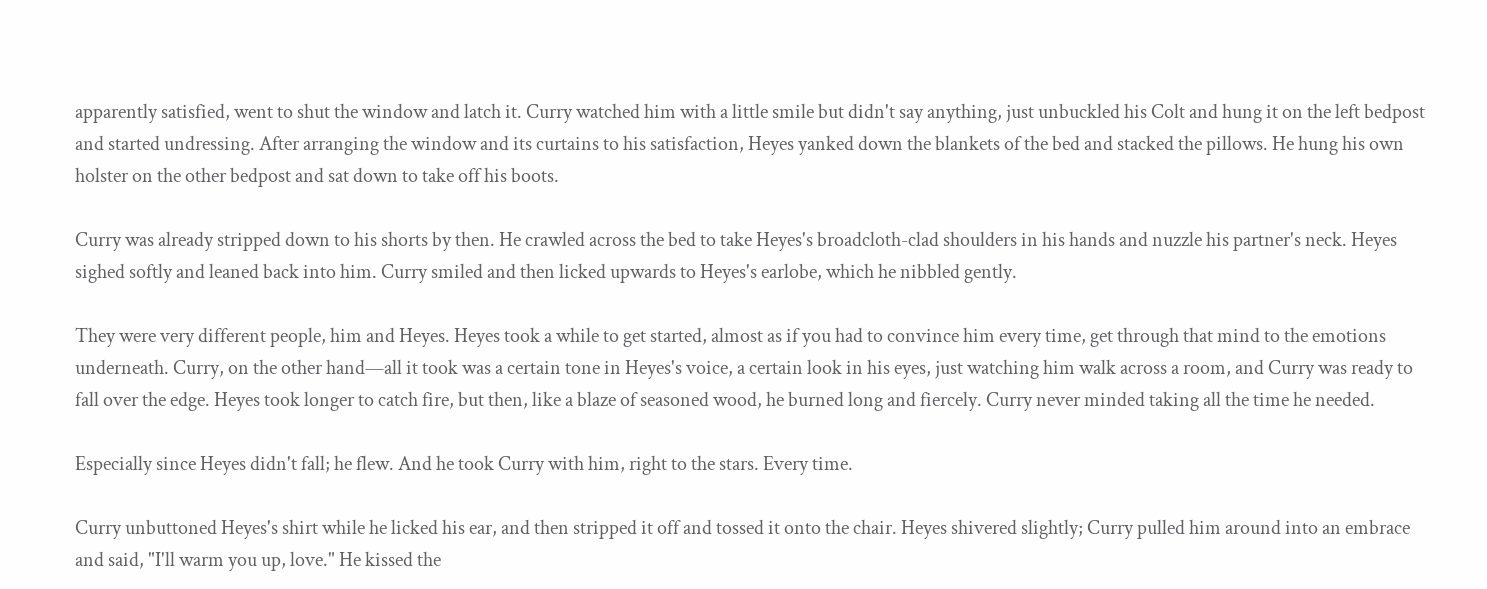apparently satisfied, went to shut the window and latch it. Curry watched him with a little smile but didn't say anything, just unbuckled his Colt and hung it on the left bedpost and started undressing. After arranging the window and its curtains to his satisfaction, Heyes yanked down the blankets of the bed and stacked the pillows. He hung his own holster on the other bedpost and sat down to take off his boots.

Curry was already stripped down to his shorts by then. He crawled across the bed to take Heyes's broadcloth-clad shoulders in his hands and nuzzle his partner's neck. Heyes sighed softly and leaned back into him. Curry smiled and then licked upwards to Heyes's earlobe, which he nibbled gently.

They were very different people, him and Heyes. Heyes took a while to get started, almost as if you had to convince him every time, get through that mind to the emotions underneath. Curry, on the other hand—all it took was a certain tone in Heyes's voice, a certain look in his eyes, just watching him walk across a room, and Curry was ready to fall over the edge. Heyes took longer to catch fire, but then, like a blaze of seasoned wood, he burned long and fiercely. Curry never minded taking all the time he needed.

Especially since Heyes didn't fall; he flew. And he took Curry with him, right to the stars. Every time.

Curry unbuttoned Heyes's shirt while he licked his ear, and then stripped it off and tossed it onto the chair. Heyes shivered slightly; Curry pulled him around into an embrace and said, "I'll warm you up, love." He kissed the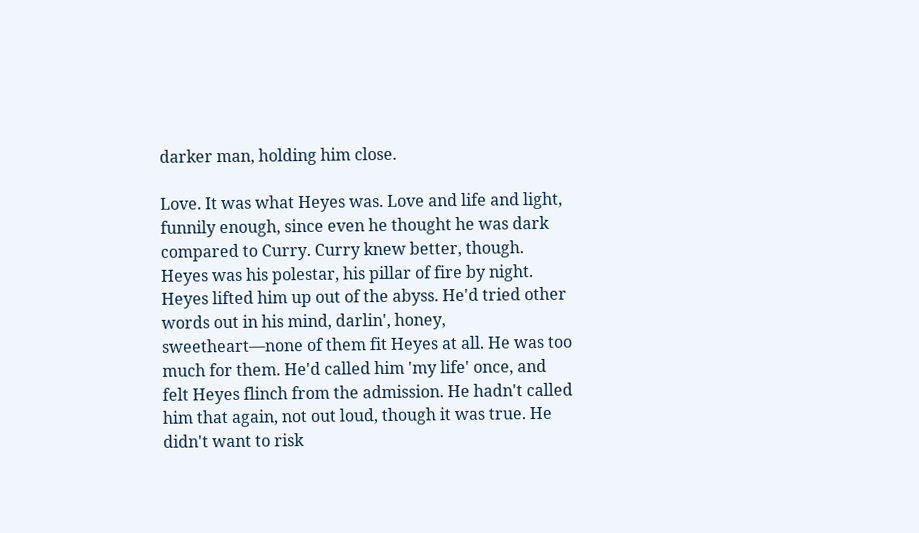darker man, holding him close.

Love. It was what Heyes was. Love and life and light, funnily enough, since even he thought he was dark compared to Curry. Curry knew better, though. Heyes was his polestar, his pillar of fire by night. Heyes lifted him up out of the abyss. He'd tried other words out in his mind, darlin', honey, sweetheart—none of them fit Heyes at all. He was too much for them. He'd called him 'my life' once, and felt Heyes flinch from the admission. He hadn't called him that again, not out loud, though it was true. He didn't want to risk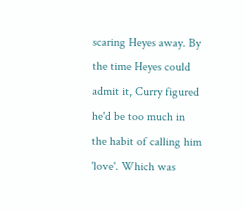scaring Heyes away. By the time Heyes could admit it, Curry figured he'd be too much in the habit of calling him 'love'. Which was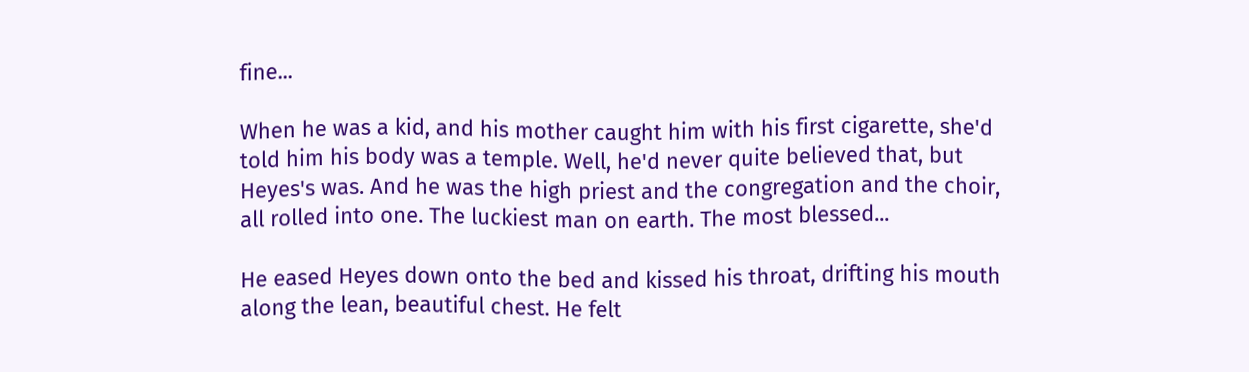fine...

When he was a kid, and his mother caught him with his first cigarette, she'd told him his body was a temple. Well, he'd never quite believed that, but Heyes's was. And he was the high priest and the congregation and the choir, all rolled into one. The luckiest man on earth. The most blessed...

He eased Heyes down onto the bed and kissed his throat, drifting his mouth along the lean, beautiful chest. He felt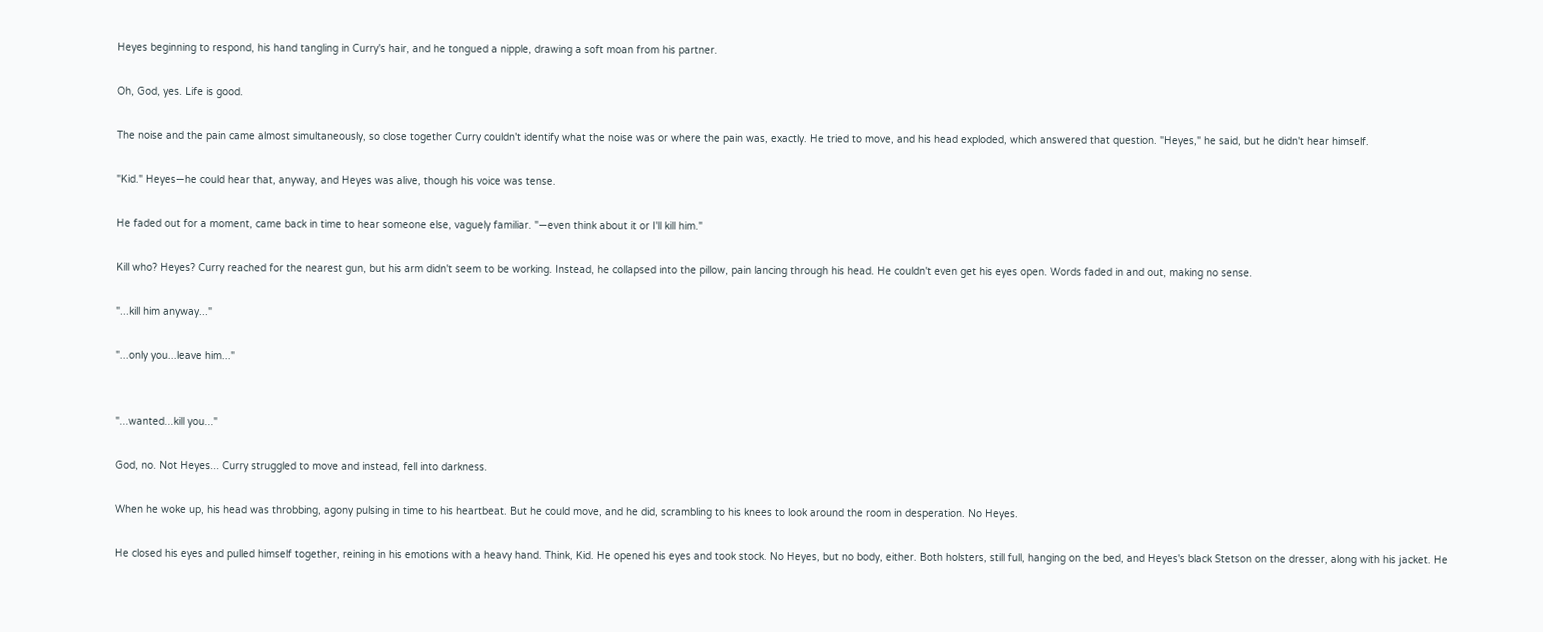Heyes beginning to respond, his hand tangling in Curry's hair, and he tongued a nipple, drawing a soft moan from his partner.

Oh, God, yes. Life is good.

The noise and the pain came almost simultaneously, so close together Curry couldn't identify what the noise was or where the pain was, exactly. He tried to move, and his head exploded, which answered that question. "Heyes," he said, but he didn't hear himself.

"Kid." Heyes—he could hear that, anyway, and Heyes was alive, though his voice was tense.

He faded out for a moment, came back in time to hear someone else, vaguely familiar. "—even think about it or I'll kill him."

Kill who? Heyes? Curry reached for the nearest gun, but his arm didn't seem to be working. Instead, he collapsed into the pillow, pain lancing through his head. He couldn't even get his eyes open. Words faded in and out, making no sense.

"...kill him anyway..."

"...only you...leave him..."


"...wanted...kill you..."

God, no. Not Heyes... Curry struggled to move and instead, fell into darkness.

When he woke up, his head was throbbing, agony pulsing in time to his heartbeat. But he could move, and he did, scrambling to his knees to look around the room in desperation. No Heyes.

He closed his eyes and pulled himself together, reining in his emotions with a heavy hand. Think, Kid. He opened his eyes and took stock. No Heyes, but no body, either. Both holsters, still full, hanging on the bed, and Heyes's black Stetson on the dresser, along with his jacket. He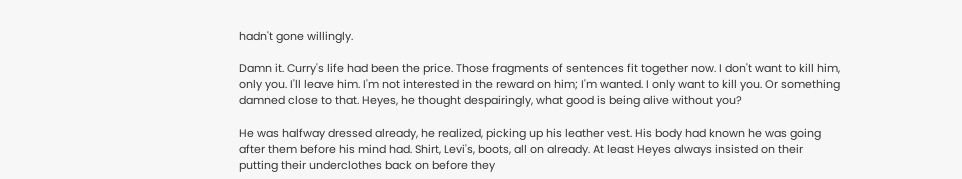hadn't gone willingly.

Damn it. Curry's life had been the price. Those fragments of sentences fit together now. I don't want to kill him, only you. I'll leave him. I'm not interested in the reward on him; I'm wanted. I only want to kill you. Or something damned close to that. Heyes, he thought despairingly, what good is being alive without you?

He was halfway dressed already, he realized, picking up his leather vest. His body had known he was going after them before his mind had. Shirt, Levi's, boots, all on already. At least Heyes always insisted on their putting their underclothes back on before they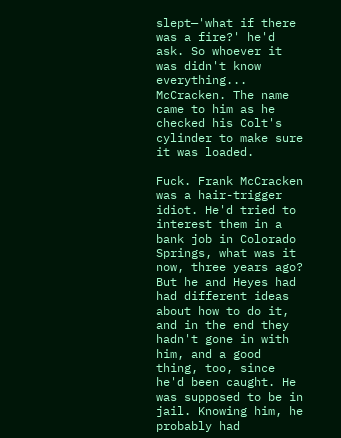slept—'what if there was a fire?' he'd ask. So whoever it was didn't know everything... McCracken. The name came to him as he checked his Colt's cylinder to make sure it was loaded.

Fuck. Frank McCracken was a hair-trigger idiot. He'd tried to interest them in a bank job in Colorado Springs, what was it now, three years ago? But he and Heyes had had different ideas about how to do it, and in the end they hadn't gone in with him, and a good thing, too, since he'd been caught. He was supposed to be in jail. Knowing him, he probably had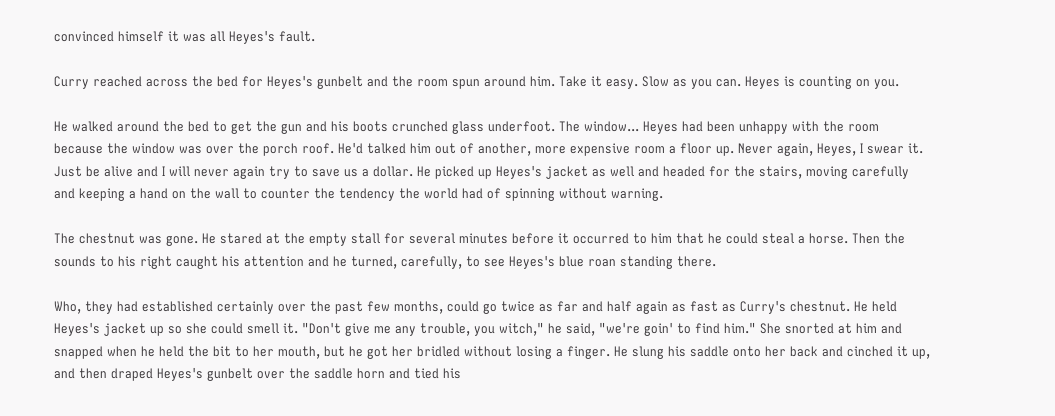convinced himself it was all Heyes's fault.

Curry reached across the bed for Heyes's gunbelt and the room spun around him. Take it easy. Slow as you can. Heyes is counting on you.

He walked around the bed to get the gun and his boots crunched glass underfoot. The window... Heyes had been unhappy with the room because the window was over the porch roof. He'd talked him out of another, more expensive room a floor up. Never again, Heyes, I swear it. Just be alive and I will never again try to save us a dollar. He picked up Heyes's jacket as well and headed for the stairs, moving carefully and keeping a hand on the wall to counter the tendency the world had of spinning without warning.

The chestnut was gone. He stared at the empty stall for several minutes before it occurred to him that he could steal a horse. Then the sounds to his right caught his attention and he turned, carefully, to see Heyes's blue roan standing there.

Who, they had established certainly over the past few months, could go twice as far and half again as fast as Curry's chestnut. He held Heyes's jacket up so she could smell it. "Don't give me any trouble, you witch," he said, "we're goin' to find him." She snorted at him and snapped when he held the bit to her mouth, but he got her bridled without losing a finger. He slung his saddle onto her back and cinched it up, and then draped Heyes's gunbelt over the saddle horn and tied his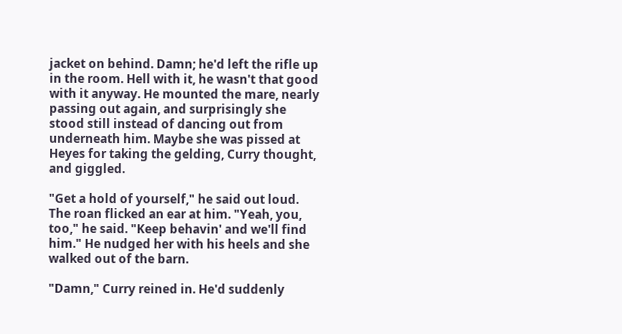jacket on behind. Damn; he'd left the rifle up in the room. Hell with it, he wasn't that good with it anyway. He mounted the mare, nearly passing out again, and surprisingly she stood still instead of dancing out from underneath him. Maybe she was pissed at Heyes for taking the gelding, Curry thought, and giggled.

"Get a hold of yourself," he said out loud. The roan flicked an ear at him. "Yeah, you, too," he said. "Keep behavin' and we'll find him." He nudged her with his heels and she walked out of the barn.

"Damn," Curry reined in. He'd suddenly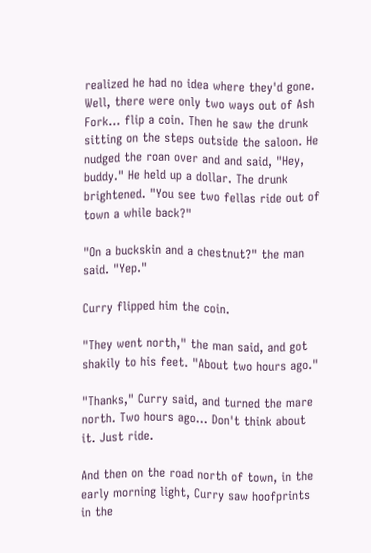realized he had no idea where they'd gone. Well, there were only two ways out of Ash Fork... flip a coin. Then he saw the drunk sitting on the steps outside the saloon. He nudged the roan over and and said, "Hey, buddy." He held up a dollar. The drunk brightened. "You see two fellas ride out of town a while back?"

"On a buckskin and a chestnut?" the man said. "Yep."

Curry flipped him the coin.

"They went north," the man said, and got shakily to his feet. "About two hours ago."

"Thanks," Curry said, and turned the mare north. Two hours ago... Don't think about it. Just ride.

And then on the road north of town, in the early morning light, Curry saw hoofprints in the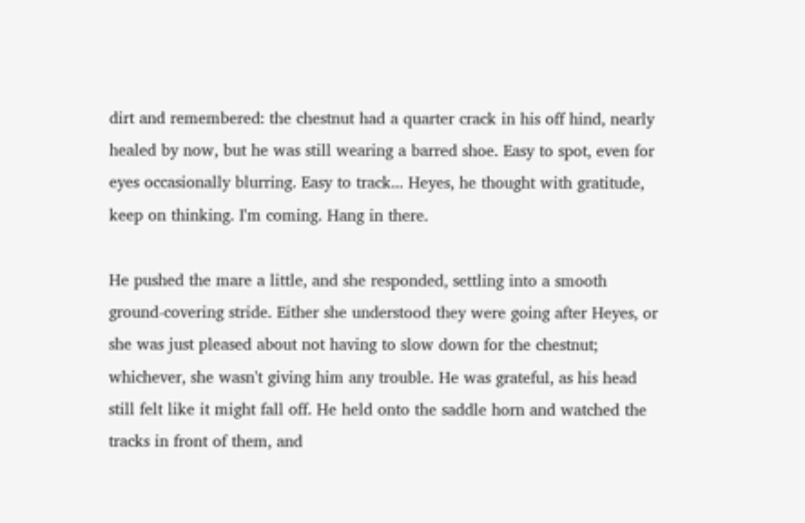dirt and remembered: the chestnut had a quarter crack in his off hind, nearly healed by now, but he was still wearing a barred shoe. Easy to spot, even for eyes occasionally blurring. Easy to track... Heyes, he thought with gratitude, keep on thinking. I'm coming. Hang in there.

He pushed the mare a little, and she responded, settling into a smooth ground-covering stride. Either she understood they were going after Heyes, or she was just pleased about not having to slow down for the chestnut; whichever, she wasn't giving him any trouble. He was grateful, as his head still felt like it might fall off. He held onto the saddle horn and watched the tracks in front of them, and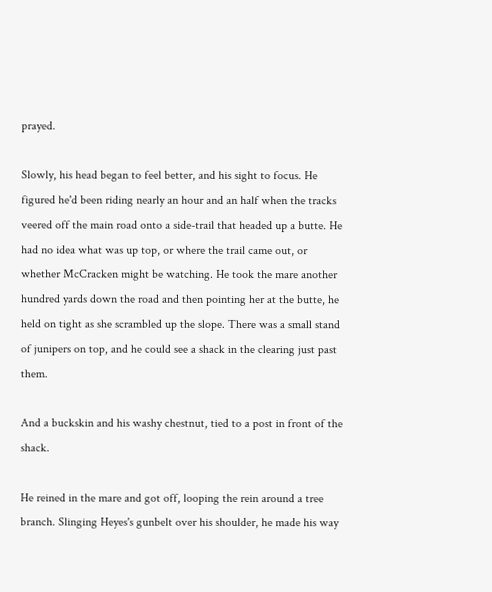prayed.

Slowly, his head began to feel better, and his sight to focus. He figured he'd been riding nearly an hour and an half when the tracks veered off the main road onto a side-trail that headed up a butte. He had no idea what was up top, or where the trail came out, or whether McCracken might be watching. He took the mare another hundred yards down the road and then pointing her at the butte, he held on tight as she scrambled up the slope. There was a small stand of junipers on top, and he could see a shack in the clearing just past them.

And a buckskin and his washy chestnut, tied to a post in front of the shack.

He reined in the mare and got off, looping the rein around a tree branch. Slinging Heyes's gunbelt over his shoulder, he made his way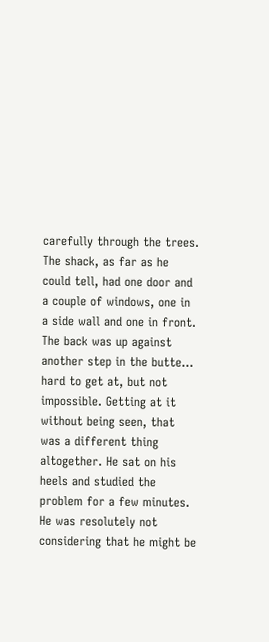carefully through the trees. The shack, as far as he could tell, had one door and a couple of windows, one in a side wall and one in front. The back was up against another step in the butte... hard to get at, but not impossible. Getting at it without being seen, that was a different thing altogether. He sat on his heels and studied the problem for a few minutes. He was resolutely not considering that he might be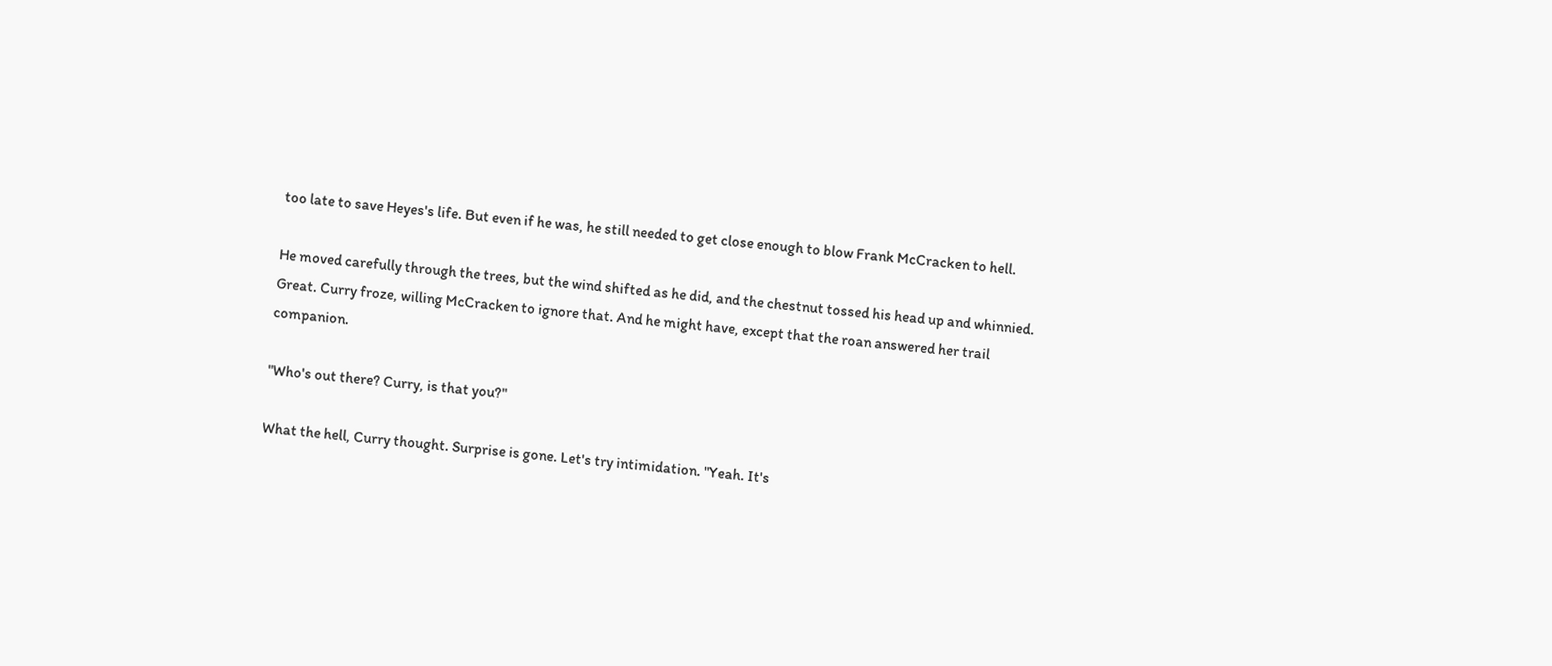too late to save Heyes's life. But even if he was, he still needed to get close enough to blow Frank McCracken to hell.

He moved carefully through the trees, but the wind shifted as he did, and the chestnut tossed his head up and whinnied. Great. Curry froze, willing McCracken to ignore that. And he might have, except that the roan answered her trail companion.

"Who's out there? Curry, is that you?"

What the hell, Curry thought. Surprise is gone. Let's try intimidation. "Yeah. It's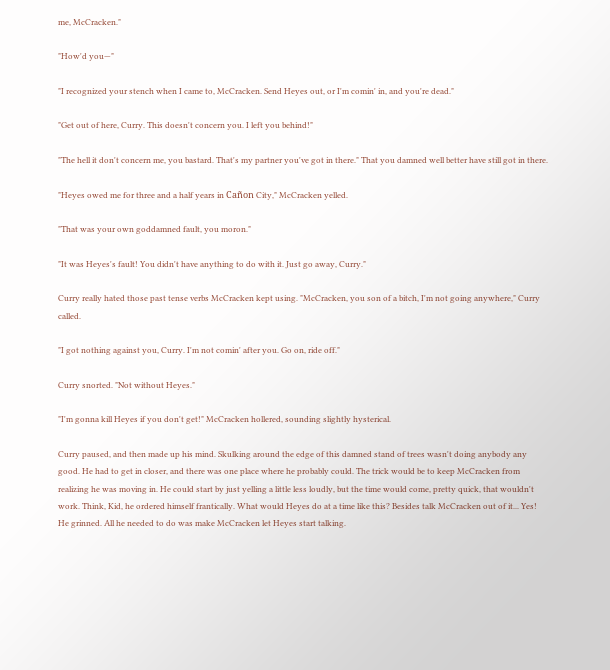me, McCracken."

"How'd you—"

"I recognized your stench when I came to, McCracken. Send Heyes out, or I'm comin' in, and you're dead."

"Get out of here, Curry. This doesn't concern you. I left you behind!"

"The hell it don't concern me, you bastard. That's my partner you've got in there." That you damned well better have still got in there.

"Heyes owed me for three and a half years in Cañon City," McCracken yelled.

"That was your own goddamned fault, you moron."

"It was Heyes's fault! You didn't have anything to do with it. Just go away, Curry."

Curry really hated those past tense verbs McCracken kept using. "McCracken, you son of a bitch, I'm not going anywhere," Curry called.

"I got nothing against you, Curry. I'm not comin' after you. Go on, ride off."

Curry snorted. "Not without Heyes."

"I'm gonna kill Heyes if you don't get!" McCracken hollered, sounding slightly hysterical.

Curry paused, and then made up his mind. Skulking around the edge of this damned stand of trees wasn't doing anybody any good. He had to get in closer, and there was one place where he probably could. The trick would be to keep McCracken from realizing he was moving in. He could start by just yelling a little less loudly, but the time would come, pretty quick, that wouldn't work. Think, Kid, he ordered himself frantically. What would Heyes do at a time like this? Besides talk McCracken out of it... Yes! He grinned. All he needed to do was make McCracken let Heyes start talking.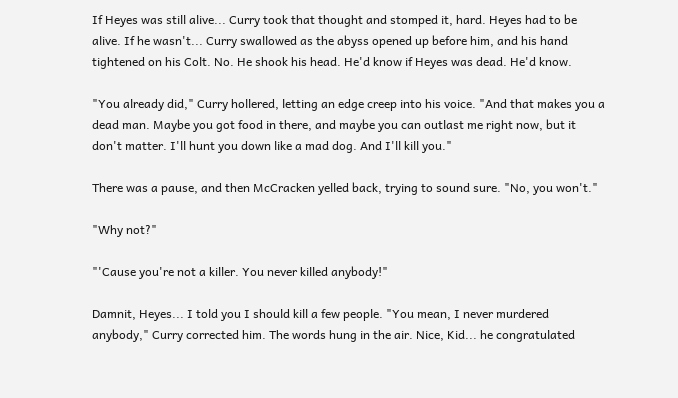If Heyes was still alive... Curry took that thought and stomped it, hard. Heyes had to be alive. If he wasn't... Curry swallowed as the abyss opened up before him, and his hand tightened on his Colt. No. He shook his head. He'd know if Heyes was dead. He'd know.

"You already did," Curry hollered, letting an edge creep into his voice. "And that makes you a dead man. Maybe you got food in there, and maybe you can outlast me right now, but it don't matter. I'll hunt you down like a mad dog. And I'll kill you."

There was a pause, and then McCracken yelled back, trying to sound sure. "No, you won't."

"Why not?"

"'Cause you're not a killer. You never killed anybody!"

Damnit, Heyes... I told you I should kill a few people. "You mean, I never murdered anybody," Curry corrected him. The words hung in the air. Nice, Kid... he congratulated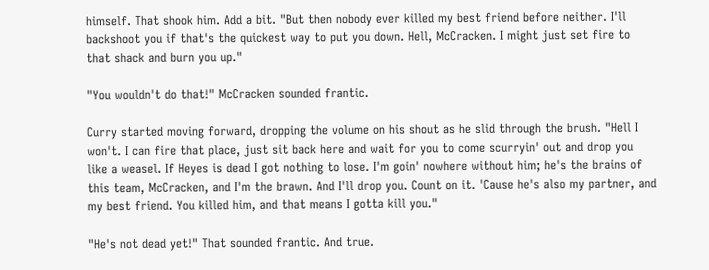himself. That shook him. Add a bit. "But then nobody ever killed my best friend before neither. I'll backshoot you if that's the quickest way to put you down. Hell, McCracken. I might just set fire to that shack and burn you up."

"You wouldn't do that!" McCracken sounded frantic.

Curry started moving forward, dropping the volume on his shout as he slid through the brush. "Hell I won't. I can fire that place, just sit back here and wait for you to come scurryin' out and drop you like a weasel. If Heyes is dead I got nothing to lose. I'm goin' nowhere without him; he's the brains of this team, McCracken, and I'm the brawn. And I'll drop you. Count on it. 'Cause he's also my partner, and my best friend. You killed him, and that means I gotta kill you."

"He's not dead yet!" That sounded frantic. And true.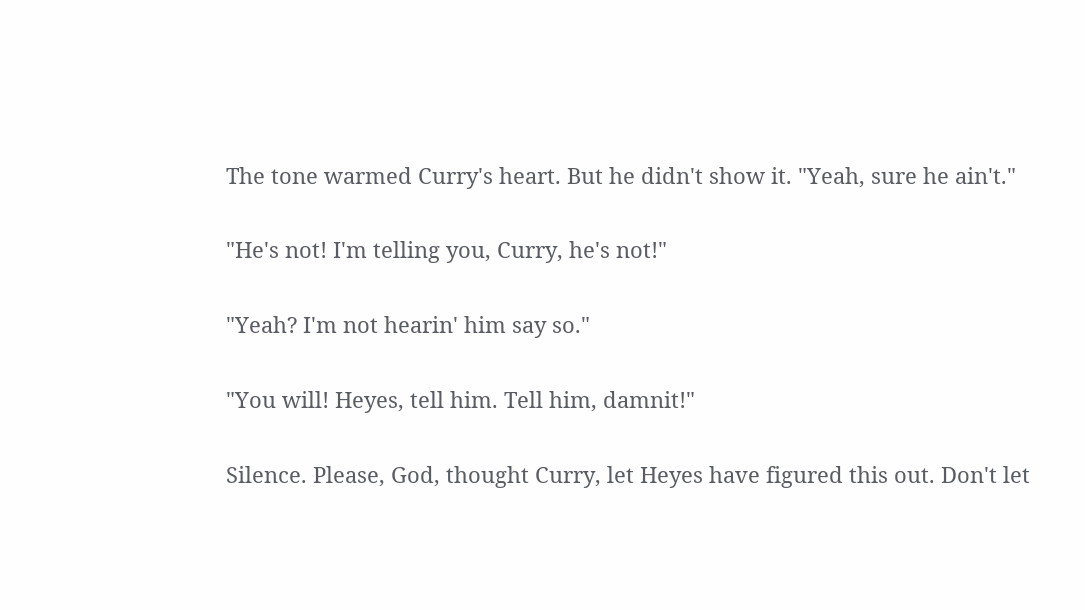The tone warmed Curry's heart. But he didn't show it. "Yeah, sure he ain't."

"He's not! I'm telling you, Curry, he's not!"

"Yeah? I'm not hearin' him say so."

"You will! Heyes, tell him. Tell him, damnit!"

Silence. Please, God, thought Curry, let Heyes have figured this out. Don't let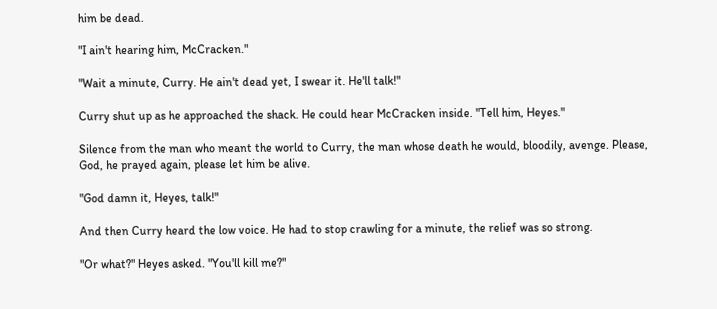him be dead.

"I ain't hearing him, McCracken."

"Wait a minute, Curry. He ain't dead yet, I swear it. He'll talk!"

Curry shut up as he approached the shack. He could hear McCracken inside. "Tell him, Heyes."

Silence from the man who meant the world to Curry, the man whose death he would, bloodily, avenge. Please, God, he prayed again, please let him be alive.

"God damn it, Heyes, talk!"

And then Curry heard the low voice. He had to stop crawling for a minute, the relief was so strong.

"Or what?" Heyes asked. "You'll kill me?"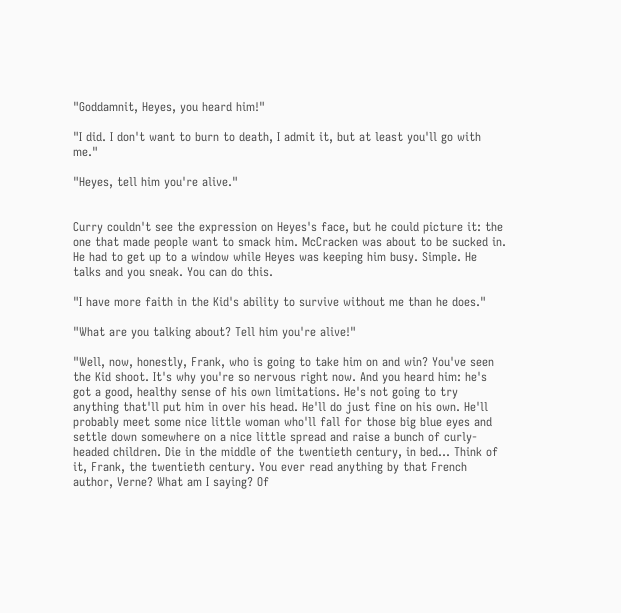"Goddamnit, Heyes, you heard him!"

"I did. I don't want to burn to death, I admit it, but at least you'll go with me."

"Heyes, tell him you're alive."


Curry couldn't see the expression on Heyes's face, but he could picture it: the one that made people want to smack him. McCracken was about to be sucked in. He had to get up to a window while Heyes was keeping him busy. Simple. He talks and you sneak. You can do this.

"I have more faith in the Kid's ability to survive without me than he does."

"What are you talking about? Tell him you're alive!"

"Well, now, honestly, Frank, who is going to take him on and win? You've seen the Kid shoot. It's why you're so nervous right now. And you heard him: he's got a good, healthy sense of his own limitations. He's not going to try anything that'll put him in over his head. He'll do just fine on his own. He'll probably meet some nice little woman who'll fall for those big blue eyes and settle down somewhere on a nice little spread and raise a bunch of curly-headed children. Die in the middle of the twentieth century, in bed... Think of it, Frank, the twentieth century. You ever read anything by that French author, Verne? What am I saying? Of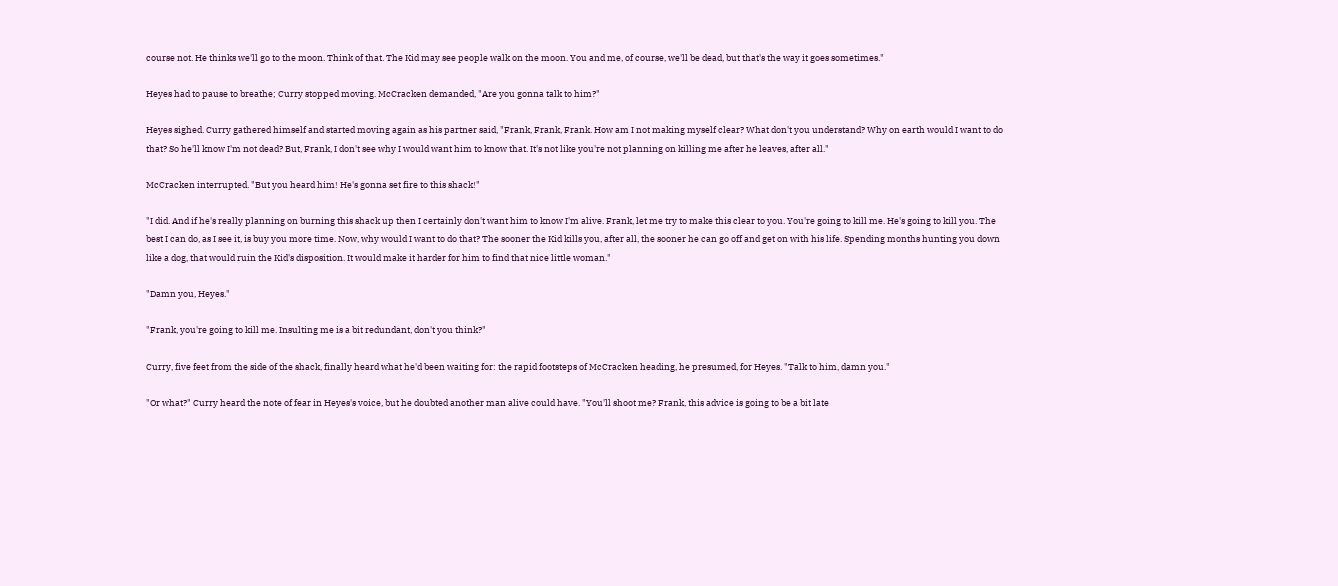course not. He thinks we'll go to the moon. Think of that. The Kid may see people walk on the moon. You and me, of course, we'll be dead, but that's the way it goes sometimes."

Heyes had to pause to breathe; Curry stopped moving. McCracken demanded, "Are you gonna talk to him?"

Heyes sighed. Curry gathered himself and started moving again as his partner said, "Frank, Frank, Frank. How am I not making myself clear? What don't you understand? Why on earth would I want to do that? So he'll know I'm not dead? But, Frank, I don't see why I would want him to know that. It's not like you're not planning on killing me after he leaves, after all."

McCracken interrupted. "But you heard him! He's gonna set fire to this shack!"

"I did. And if he's really planning on burning this shack up then I certainly don't want him to know I'm alive. Frank, let me try to make this clear to you. You're going to kill me. He's going to kill you. The best I can do, as I see it, is buy you more time. Now, why would I want to do that? The sooner the Kid kills you, after all, the sooner he can go off and get on with his life. Spending months hunting you down like a dog, that would ruin the Kid's disposition. It would make it harder for him to find that nice little woman."

"Damn you, Heyes."

"Frank, you're going to kill me. Insulting me is a bit redundant, don't you think?"

Curry, five feet from the side of the shack, finally heard what he'd been waiting for: the rapid footsteps of McCracken heading, he presumed, for Heyes. "Talk to him, damn you."

"Or what?" Curry heard the note of fear in Heyes's voice, but he doubted another man alive could have. "You'll shoot me? Frank, this advice is going to be a bit late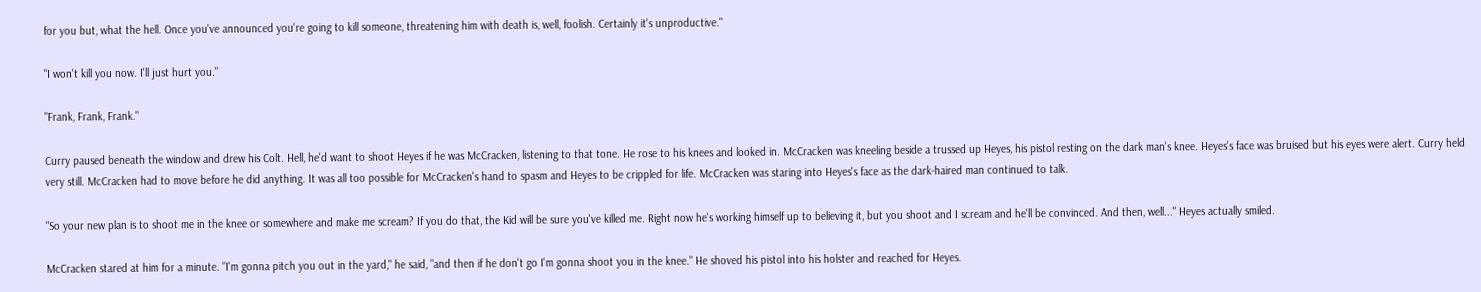for you but, what the hell. Once you've announced you're going to kill someone, threatening him with death is, well, foolish. Certainly it's unproductive."

"I won't kill you now. I'll just hurt you."

"Frank, Frank, Frank."

Curry paused beneath the window and drew his Colt. Hell, he'd want to shoot Heyes if he was McCracken, listening to that tone. He rose to his knees and looked in. McCracken was kneeling beside a trussed up Heyes, his pistol resting on the dark man's knee. Heyes's face was bruised but his eyes were alert. Curry held very still. McCracken had to move before he did anything. It was all too possible for McCracken's hand to spasm and Heyes to be crippled for life. McCracken was staring into Heyes's face as the dark-haired man continued to talk.

"So your new plan is to shoot me in the knee or somewhere and make me scream? If you do that, the Kid will be sure you've killed me. Right now he's working himself up to believing it, but you shoot and I scream and he'll be convinced. And then, well..." Heyes actually smiled.

McCracken stared at him for a minute. "I'm gonna pitch you out in the yard," he said, "and then if he don't go I'm gonna shoot you in the knee." He shoved his pistol into his holster and reached for Heyes.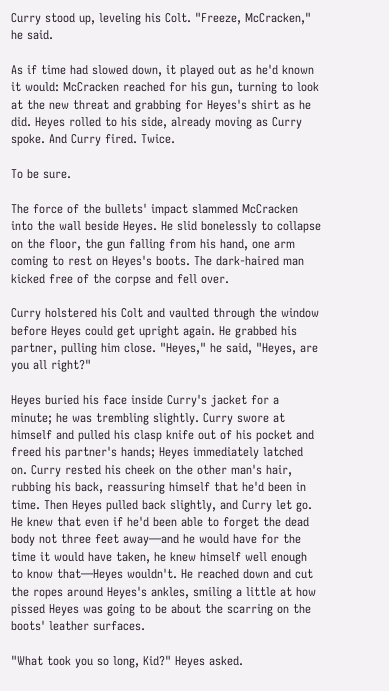Curry stood up, leveling his Colt. "Freeze, McCracken," he said.

As if time had slowed down, it played out as he'd known it would: McCracken reached for his gun, turning to look at the new threat and grabbing for Heyes's shirt as he did. Heyes rolled to his side, already moving as Curry spoke. And Curry fired. Twice.

To be sure.

The force of the bullets' impact slammed McCracken into the wall beside Heyes. He slid bonelessly to collapse on the floor, the gun falling from his hand, one arm coming to rest on Heyes's boots. The dark-haired man kicked free of the corpse and fell over.

Curry holstered his Colt and vaulted through the window before Heyes could get upright again. He grabbed his partner, pulling him close. "Heyes," he said, "Heyes, are you all right?"

Heyes buried his face inside Curry's jacket for a minute; he was trembling slightly. Curry swore at himself and pulled his clasp knife out of his pocket and freed his partner's hands; Heyes immediately latched on. Curry rested his cheek on the other man's hair, rubbing his back, reassuring himself that he'd been in time. Then Heyes pulled back slightly, and Curry let go. He knew that even if he'd been able to forget the dead body not three feet away—and he would have for the time it would have taken, he knew himself well enough to know that—Heyes wouldn't. He reached down and cut the ropes around Heyes's ankles, smiling a little at how pissed Heyes was going to be about the scarring on the boots' leather surfaces.

"What took you so long, Kid?" Heyes asked.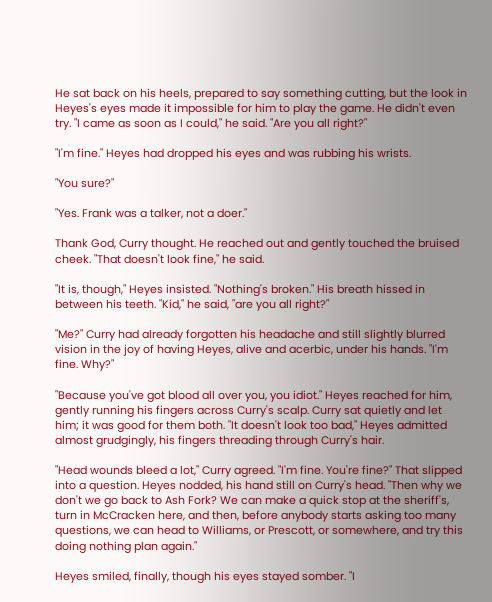He sat back on his heels, prepared to say something cutting, but the look in Heyes's eyes made it impossible for him to play the game. He didn't even try. "I came as soon as I could," he said. "Are you all right?"

"I'm fine." Heyes had dropped his eyes and was rubbing his wrists.

"You sure?"

"Yes. Frank was a talker, not a doer."

Thank God, Curry thought. He reached out and gently touched the bruised cheek. "That doesn't look fine," he said.

"It is, though," Heyes insisted. "Nothing's broken." His breath hissed in between his teeth. "Kid," he said, "are you all right?"

"Me?" Curry had already forgotten his headache and still slightly blurred vision in the joy of having Heyes, alive and acerbic, under his hands. "I'm fine. Why?"

"Because you've got blood all over you, you idiot." Heyes reached for him, gently running his fingers across Curry's scalp. Curry sat quietly and let him; it was good for them both. "It doesn't look too bad," Heyes admitted almost grudgingly, his fingers threading through Curry's hair.

"Head wounds bleed a lot," Curry agreed. "I'm fine. You're fine?" That slipped into a question. Heyes nodded, his hand still on Curry's head. "Then why we don't we go back to Ash Fork? We can make a quick stop at the sheriff's, turn in McCracken here, and then, before anybody starts asking too many questions, we can head to Williams, or Prescott, or somewhere, and try this doing nothing plan again."

Heyes smiled, finally, though his eyes stayed somber. "I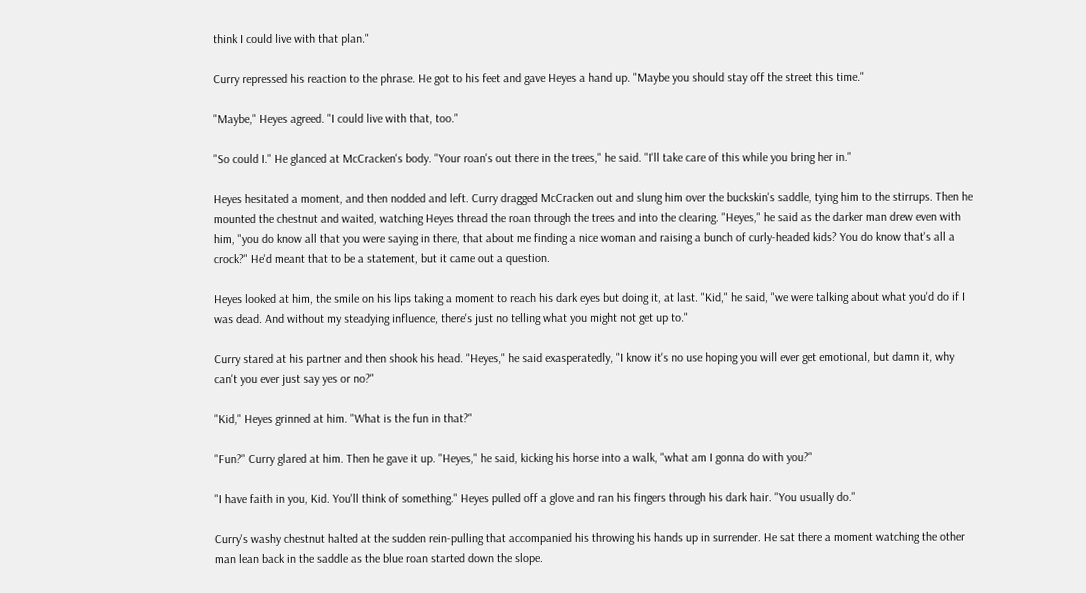think I could live with that plan."

Curry repressed his reaction to the phrase. He got to his feet and gave Heyes a hand up. "Maybe you should stay off the street this time."

"Maybe," Heyes agreed. "I could live with that, too."

"So could I." He glanced at McCracken's body. "Your roan's out there in the trees," he said. "I'll take care of this while you bring her in."

Heyes hesitated a moment, and then nodded and left. Curry dragged McCracken out and slung him over the buckskin's saddle, tying him to the stirrups. Then he mounted the chestnut and waited, watching Heyes thread the roan through the trees and into the clearing. "Heyes," he said as the darker man drew even with him, "you do know all that you were saying in there, that about me finding a nice woman and raising a bunch of curly-headed kids? You do know that's all a crock?" He'd meant that to be a statement, but it came out a question.

Heyes looked at him, the smile on his lips taking a moment to reach his dark eyes but doing it, at last. "Kid," he said, "we were talking about what you'd do if I was dead. And without my steadying influence, there's just no telling what you might not get up to."

Curry stared at his partner and then shook his head. "Heyes," he said exasperatedly, "I know it's no use hoping you will ever get emotional, but damn it, why can't you ever just say yes or no?"

"Kid," Heyes grinned at him. "What is the fun in that?"

"Fun?" Curry glared at him. Then he gave it up. "Heyes," he said, kicking his horse into a walk, "what am I gonna do with you?"

"I have faith in you, Kid. You'll think of something." Heyes pulled off a glove and ran his fingers through his dark hair. "You usually do."

Curry's washy chestnut halted at the sudden rein-pulling that accompanied his throwing his hands up in surrender. He sat there a moment watching the other man lean back in the saddle as the blue roan started down the slope.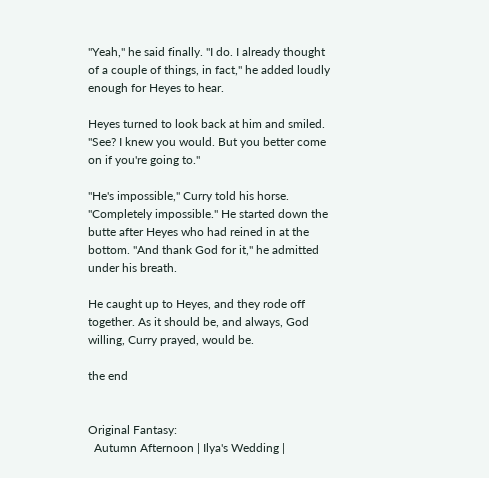"Yeah," he said finally. "I do. I already thought of a couple of things, in fact," he added loudly enough for Heyes to hear.

Heyes turned to look back at him and smiled. "See? I knew you would. But you better come on if you're going to."

"He's impossible," Curry told his horse. "Completely impossible." He started down the butte after Heyes who had reined in at the bottom. "And thank God for it," he admitted under his breath.

He caught up to Heyes, and they rode off together. As it should be, and always, God willing, Curry prayed, would be.

the end


Original Fantasy:
  Autumn Afternoon | Ilya's Wedding |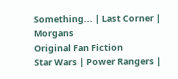Something... | Last Corner | Morgans
Original Fan Fiction
Star Wars | Power Rangers |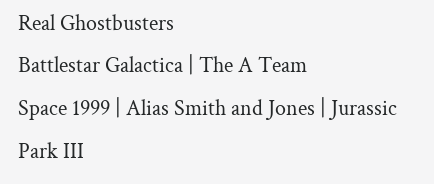Real Ghostbusters
Battlestar Galactica | The A Team
Space 1999 | Alias Smith and Jones | Jurassic Park III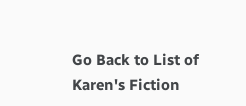Go Back to List of Karen's Fiction